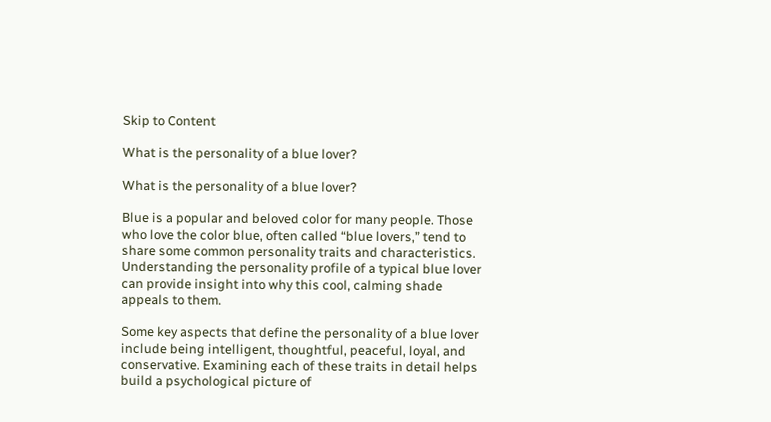Skip to Content

What is the personality of a blue lover?

What is the personality of a blue lover?

Blue is a popular and beloved color for many people. Those who love the color blue, often called “blue lovers,” tend to share some common personality traits and characteristics. Understanding the personality profile of a typical blue lover can provide insight into why this cool, calming shade appeals to them.

Some key aspects that define the personality of a blue lover include being intelligent, thoughtful, peaceful, loyal, and conservative. Examining each of these traits in detail helps build a psychological picture of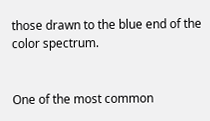those drawn to the blue end of the color spectrum.


One of the most common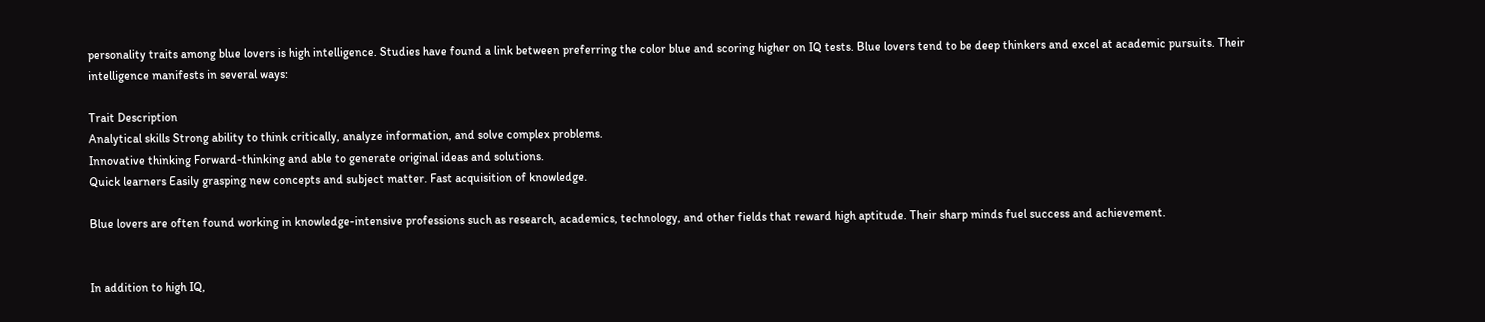personality traits among blue lovers is high intelligence. Studies have found a link between preferring the color blue and scoring higher on IQ tests. Blue lovers tend to be deep thinkers and excel at academic pursuits. Their intelligence manifests in several ways:

Trait Description
Analytical skills Strong ability to think critically, analyze information, and solve complex problems.
Innovative thinking Forward-thinking and able to generate original ideas and solutions.
Quick learners Easily grasping new concepts and subject matter. Fast acquisition of knowledge.

Blue lovers are often found working in knowledge-intensive professions such as research, academics, technology, and other fields that reward high aptitude. Their sharp minds fuel success and achievement.


In addition to high IQ,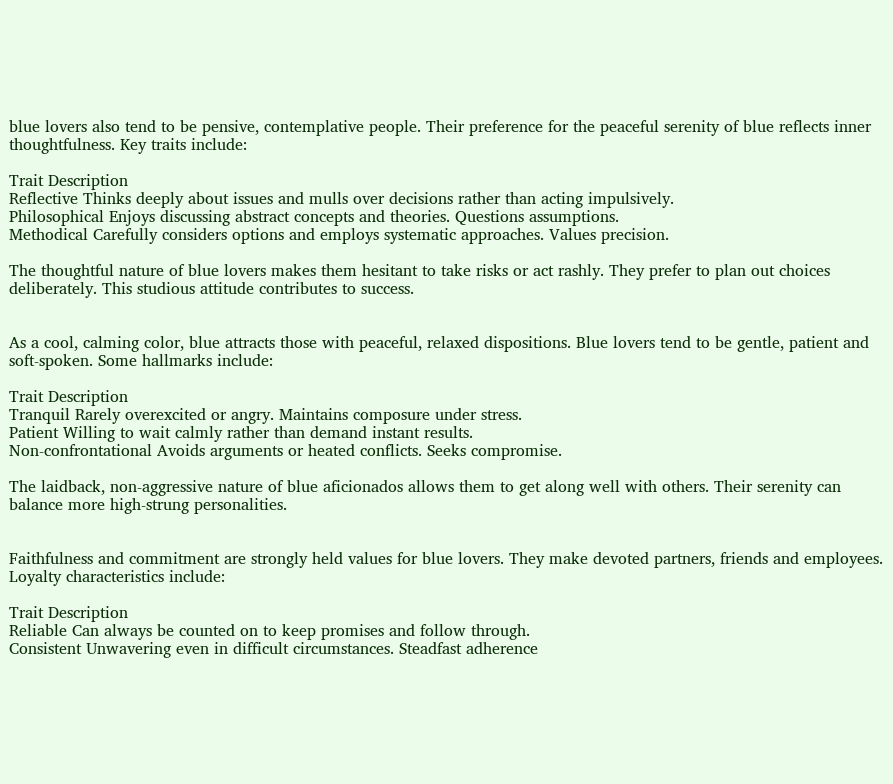blue lovers also tend to be pensive, contemplative people. Their preference for the peaceful serenity of blue reflects inner thoughtfulness. Key traits include:

Trait Description
Reflective Thinks deeply about issues and mulls over decisions rather than acting impulsively.
Philosophical Enjoys discussing abstract concepts and theories. Questions assumptions.
Methodical Carefully considers options and employs systematic approaches. Values precision.

The thoughtful nature of blue lovers makes them hesitant to take risks or act rashly. They prefer to plan out choices deliberately. This studious attitude contributes to success.


As a cool, calming color, blue attracts those with peaceful, relaxed dispositions. Blue lovers tend to be gentle, patient and soft-spoken. Some hallmarks include:

Trait Description
Tranquil Rarely overexcited or angry. Maintains composure under stress.
Patient Willing to wait calmly rather than demand instant results.
Non-confrontational Avoids arguments or heated conflicts. Seeks compromise.

The laidback, non-aggressive nature of blue aficionados allows them to get along well with others. Their serenity can balance more high-strung personalities.


Faithfulness and commitment are strongly held values for blue lovers. They make devoted partners, friends and employees. Loyalty characteristics include:

Trait Description
Reliable Can always be counted on to keep promises and follow through.
Consistent Unwavering even in difficult circumstances. Steadfast adherence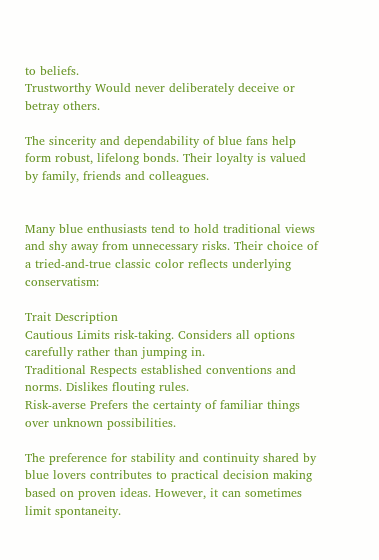to beliefs.
Trustworthy Would never deliberately deceive or betray others.

The sincerity and dependability of blue fans help form robust, lifelong bonds. Their loyalty is valued by family, friends and colleagues.


Many blue enthusiasts tend to hold traditional views and shy away from unnecessary risks. Their choice of a tried-and-true classic color reflects underlying conservatism:

Trait Description
Cautious Limits risk-taking. Considers all options carefully rather than jumping in.
Traditional Respects established conventions and norms. Dislikes flouting rules.
Risk-averse Prefers the certainty of familiar things over unknown possibilities.

The preference for stability and continuity shared by blue lovers contributes to practical decision making based on proven ideas. However, it can sometimes limit spontaneity.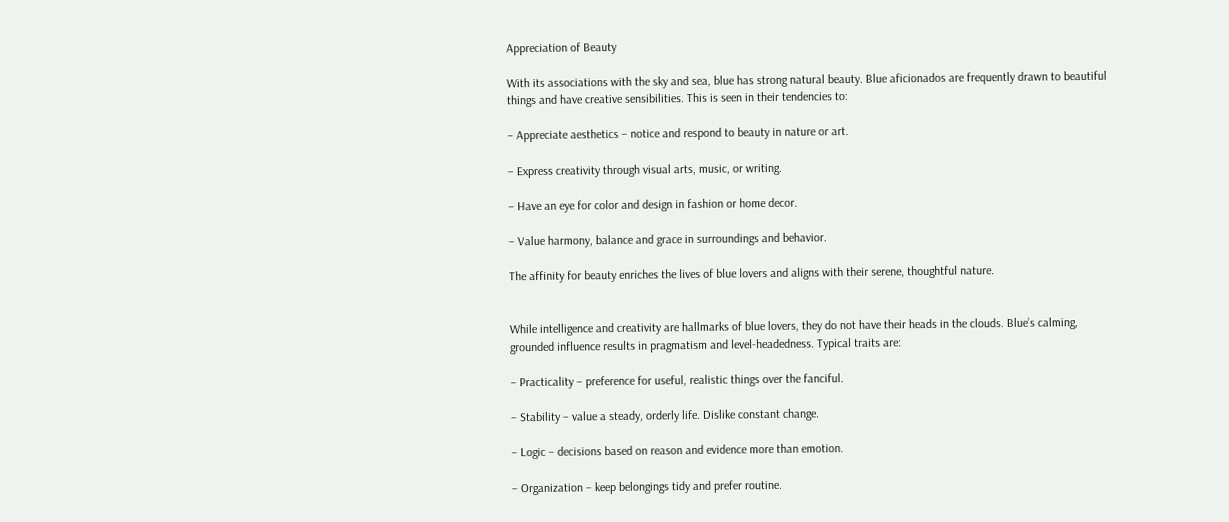Appreciation of Beauty

With its associations with the sky and sea, blue has strong natural beauty. Blue aficionados are frequently drawn to beautiful things and have creative sensibilities. This is seen in their tendencies to:

– Appreciate aesthetics – notice and respond to beauty in nature or art.

– Express creativity through visual arts, music, or writing.

– Have an eye for color and design in fashion or home decor.

– Value harmony, balance and grace in surroundings and behavior.

The affinity for beauty enriches the lives of blue lovers and aligns with their serene, thoughtful nature.


While intelligence and creativity are hallmarks of blue lovers, they do not have their heads in the clouds. Blue’s calming, grounded influence results in pragmatism and level-headedness. Typical traits are:

– Practicality – preference for useful, realistic things over the fanciful.

– Stability – value a steady, orderly life. Dislike constant change.

– Logic – decisions based on reason and evidence more than emotion.

– Organization – keep belongings tidy and prefer routine.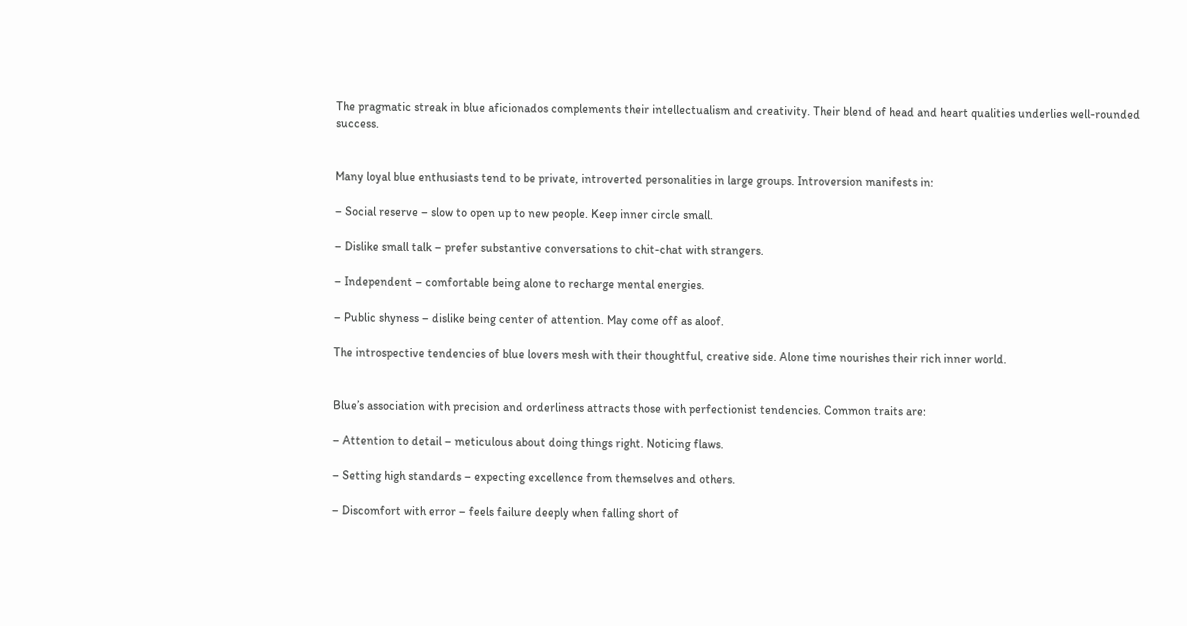The pragmatic streak in blue aficionados complements their intellectualism and creativity. Their blend of head and heart qualities underlies well-rounded success.


Many loyal blue enthusiasts tend to be private, introverted personalities in large groups. Introversion manifests in:

– Social reserve – slow to open up to new people. Keep inner circle small.

– Dislike small talk – prefer substantive conversations to chit-chat with strangers.

– Independent – comfortable being alone to recharge mental energies.

– Public shyness – dislike being center of attention. May come off as aloof.

The introspective tendencies of blue lovers mesh with their thoughtful, creative side. Alone time nourishes their rich inner world.


Blue’s association with precision and orderliness attracts those with perfectionist tendencies. Common traits are:

– Attention to detail – meticulous about doing things right. Noticing flaws.

– Setting high standards – expecting excellence from themselves and others.

– Discomfort with error – feels failure deeply when falling short of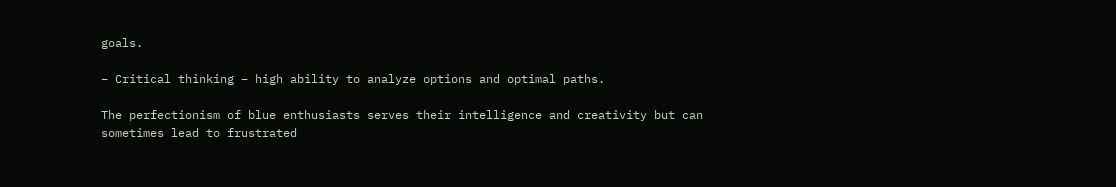goals.

– Critical thinking – high ability to analyze options and optimal paths.

The perfectionism of blue enthusiasts serves their intelligence and creativity but can sometimes lead to frustrated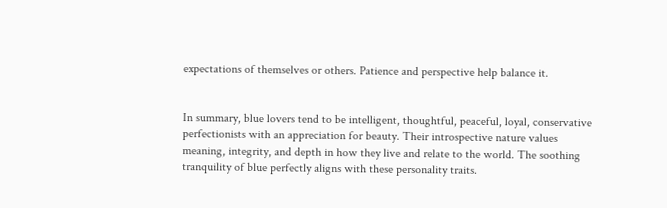expectations of themselves or others. Patience and perspective help balance it.


In summary, blue lovers tend to be intelligent, thoughtful, peaceful, loyal, conservative perfectionists with an appreciation for beauty. Their introspective nature values meaning, integrity, and depth in how they live and relate to the world. The soothing tranquility of blue perfectly aligns with these personality traits.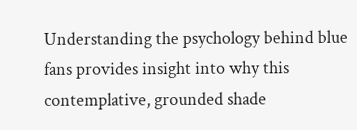Understanding the psychology behind blue fans provides insight into why this contemplative, grounded shade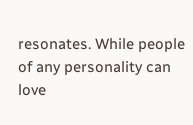resonates. While people of any personality can love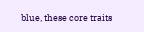blue, these core traits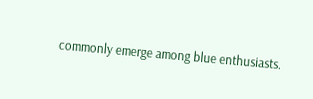commonly emerge among blue enthusiasts.